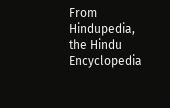From Hindupedia, the Hindu Encyclopedia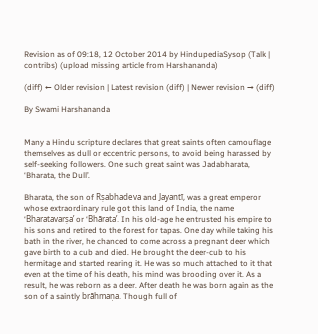Revision as of 09:18, 12 October 2014 by HindupediaSysop (Talk | contribs) (upload missing article from Harshananda)

(diff) ← Older revision | Latest revision (diff) | Newer revision → (diff)

By Swami Harshananda


Many a Hindu scripture declares that great saints often camouflage themselves as dull or eccentric persons, to avoid being harassed by self-seeking followers. One such great saint was Jadabharata, ‘Bharata, the Dull’.

Bharata, the son of Rṣabhadeva and Jayantī, was a great emperor whose extraordinary rule got this land of India, the name ‘Bharatavarṣa’ or ‘Bhārata’. In his old-age he entrusted his empire to his sons and retired to the forest for tapas. One day while taking his bath in the river, he chanced to come across a pregnant deer which gave birth to a cub and died. He brought the deer-cub to his hermitage and started rearing it. He was so much attached to it that even at the time of his death, his mind was brooding over it. As a result, he was reborn as a deer. After death he was born again as the son of a saintly brāhmaṇa. Though full of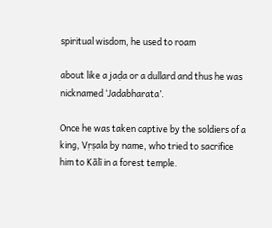spiritual wisdom, he used to roam

about like a jaḍa or a dullard and thus he was nicknamed ‘Jadabharata’.

Once he was taken captive by the soldiers of a king, Vṛṣala by name, who tried to sacrifice him to Kālī in a forest temple.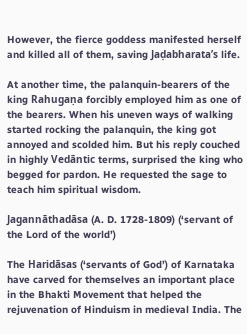However, the fierce goddess manifested herself and killed all of them, saving Jaḍabharata’s life.

At another time, the palanquin-bearers of the king Rahugaṇa forcibly employed him as one of the bearers. When his uneven ways of walking started rocking the palanquin, the king got annoyed and scolded him. But his reply couched in highly Vedāntic terms, surprised the king who begged for pardon. He requested the sage to teach him spiritual wisdom.

Jagannāthadāsa (A. D. 1728-1809) (‘servant of the Lord of the world’)

The Haridāsas (‘servants of God’) of Karnataka have carved for themselves an important place in the Bhakti Movement that helped the rejuvenation of Hinduism in medieval India. The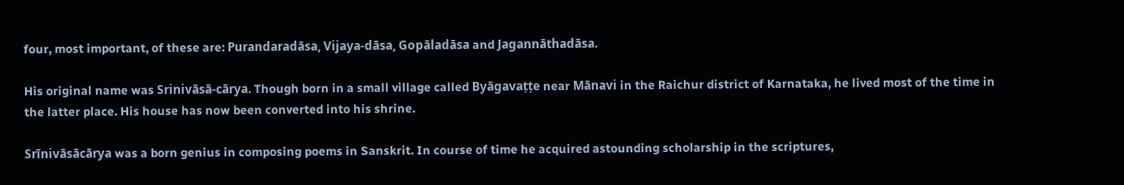four, most important, of these are: Purandaradāsa, Vijaya-dāsa, Gopāladāsa and Jagannāthadāsa.

His original name was Srinivāsā-cārya. Though born in a small village called Byāgavaṭṭe near Mānavi in the Raichur district of Karnataka, he lived most of the time in the latter place. His house has now been converted into his shrine.

Srīnivāsācārya was a born genius in composing poems in Sanskrit. In course of time he acquired astounding scholarship in the scriptures,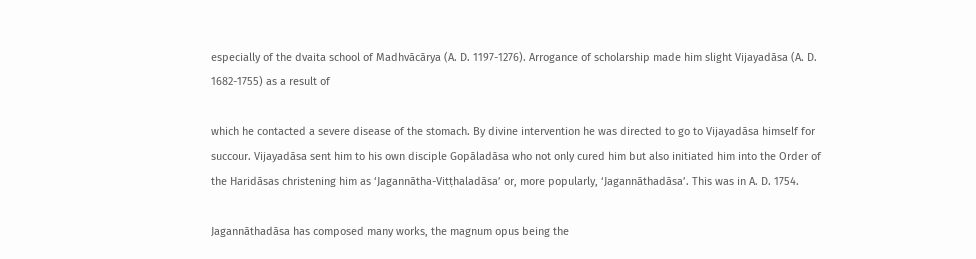especially of the dvaita school of Madhvācārya (A. D. 1197-1276). Arrogance of scholarship made him slight Vijayadāsa (A. D. 1682-1755) as a result of

which he contacted a severe disease of the stomach. By divine intervention he was directed to go to Vijayadāsa himself for succour. Vijayadāsa sent him to his own disciple Gopāladāsa who not only cured him but also initiated him into the Order of the Haridāsas christening him as ‘Jagannātha-Vitṭhaladāsa’ or, more popularly, ‘Jagannāthadāsa’. This was in A. D. 1754.

Jagannāthadāsa has composed many works, the magnum opus being the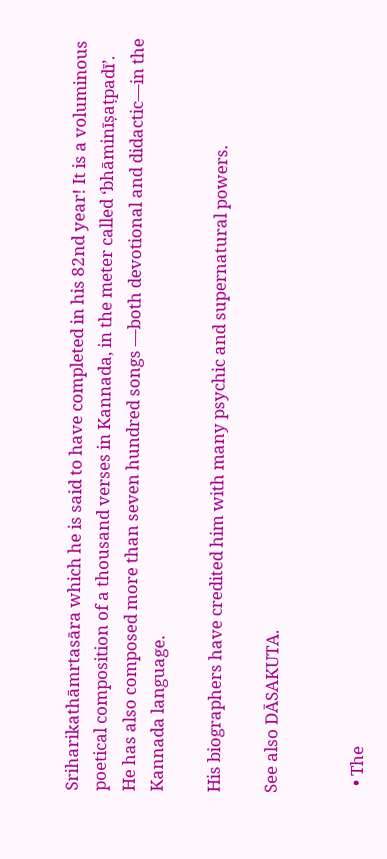Sriharikathāmrtasāra which he is said to have completed in his 82nd year! It is a voluminous poetical composition of a thousand verses in Kannada, in the meter called ‘bhāminīṣaṭpadī’. He has also composed more than seven hundred songs —both devotional and didactic—in the Kannada language.

His biographers have credited him with many psychic and supernatural powers.

See also DĀSAKUTA.


  • The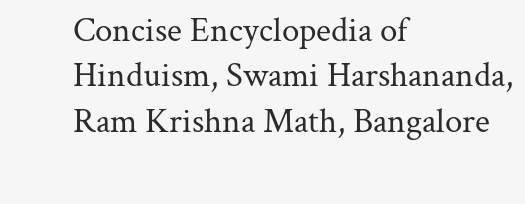Concise Encyclopedia of Hinduism, Swami Harshananda, Ram Krishna Math, Bangalore